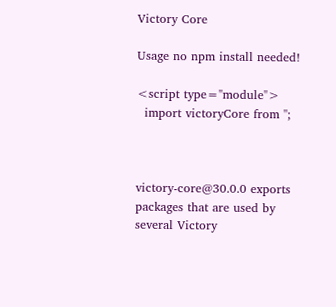Victory Core

Usage no npm install needed!

<script type="module">
  import victoryCore from '';



victory-core@30.0.0 exports packages that are used by several Victory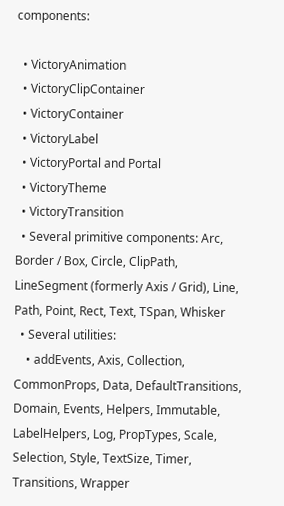components:

  • VictoryAnimation
  • VictoryClipContainer
  • VictoryContainer
  • VictoryLabel
  • VictoryPortal and Portal
  • VictoryTheme
  • VictoryTransition
  • Several primitive components: Arc, Border / Box, Circle, ClipPath, LineSegment (formerly Axis / Grid), Line, Path, Point, Rect, Text, TSpan, Whisker
  • Several utilities:
    • addEvents, Axis, Collection, CommonProps, Data, DefaultTransitions, Domain, Events, Helpers, Immutable, LabelHelpers, Log, PropTypes, Scale, Selection, Style, TextSize, Timer, Transitions, Wrapper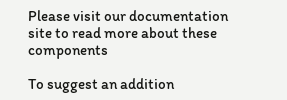Please visit our documentation site to read more about these components

To suggest an addition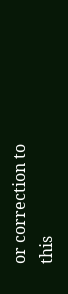or correction to this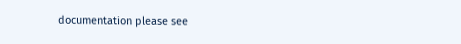documentation please see